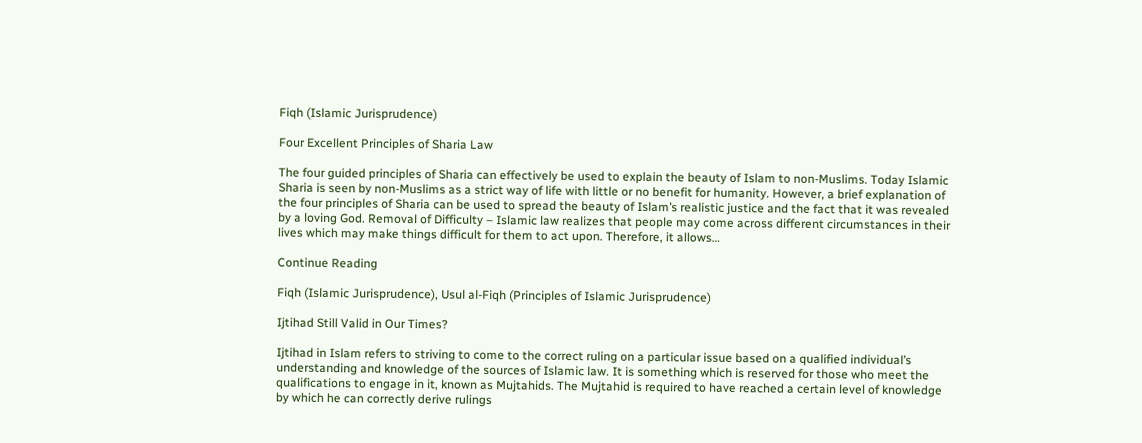Fiqh (Islamic Jurisprudence)

Four Excellent Principles of Sharia Law

The four guided principles of Sharia can effectively be used to explain the beauty of Islam to non-Muslims. Today Islamic Sharia is seen by non-Muslims as a strict way of life with little or no benefit for humanity. However, a brief explanation of the four principles of Sharia can be used to spread the beauty of Islam’s realistic justice and the fact that it was revealed by a loving God. Removal of Difficulty – Islamic law realizes that people may come across different circumstances in their lives which may make things difficult for them to act upon. Therefore, it allows…

Continue Reading

Fiqh (Islamic Jurisprudence), Usul al-Fiqh (Principles of Islamic Jurisprudence)

Ijtihad Still Valid in Our Times?

Ijtihad in Islam refers to striving to come to the correct ruling on a particular issue based on a qualified individual’s understanding and knowledge of the sources of Islamic law. It is something which is reserved for those who meet the qualifications to engage in it, known as Mujtahids. The Mujtahid is required to have reached a certain level of knowledge by which he can correctly derive rulings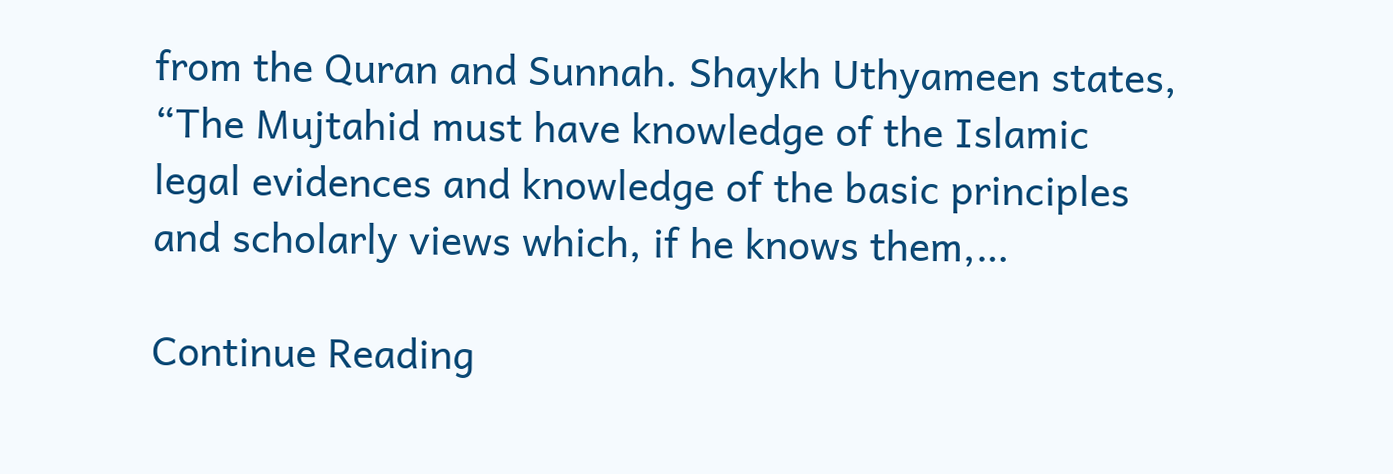from the Quran and Sunnah. Shaykh Uthyameen states, “The Mujtahid must have knowledge of the Islamic legal evidences and knowledge of the basic principles and scholarly views which, if he knows them,…

Continue Reading